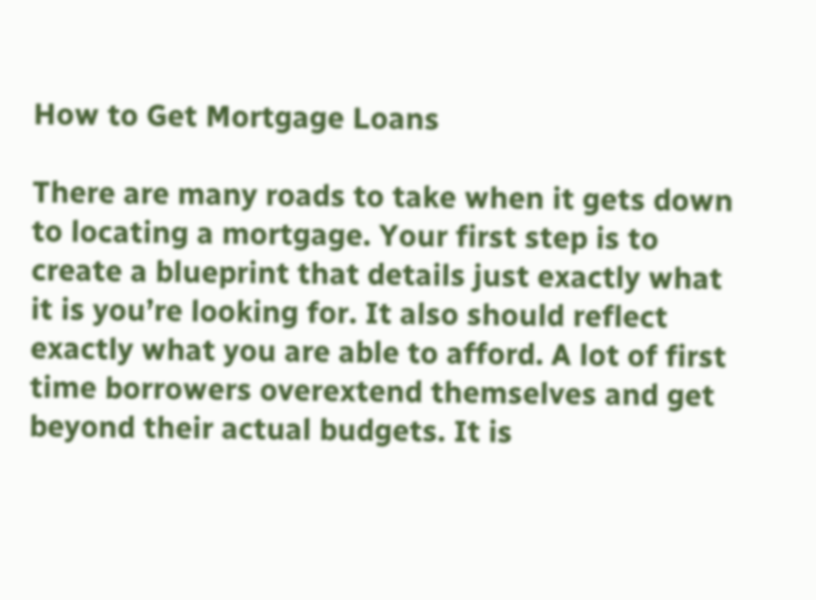How to Get Mortgage Loans

There are many roads to take when it gets down to locating a mortgage. Your first step is to create a blueprint that details just exactly what it is you’re looking for. It also should reflect exactly what you are able to afford. A lot of first time borrowers overextend themselves and get beyond their actual budgets. It is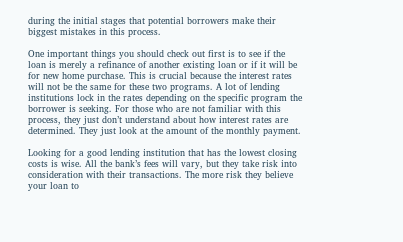during the initial stages that potential borrowers make their biggest mistakes in this process.

One important things you should check out first is to see if the loan is merely a refinance of another existing loan or if it will be for new home purchase. This is crucial because the interest rates will not be the same for these two programs. A lot of lending institutions lock in the rates depending on the specific program the borrower is seeking. For those who are not familiar with this process, they just don’t understand about how interest rates are determined. They just look at the amount of the monthly payment.

Looking for a good lending institution that has the lowest closing costs is wise. All the bank’s fees will vary, but they take risk into consideration with their transactions. The more risk they believe your loan to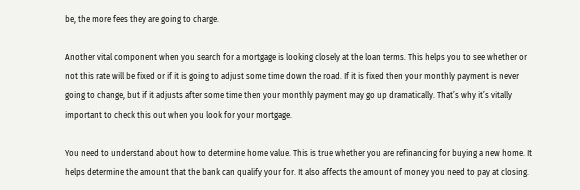be, the more fees they are going to charge.

Another vital component when you search for a mortgage is looking closely at the loan terms. This helps you to see whether or not this rate will be fixed or if it is going to adjust some time down the road. If it is fixed then your monthly payment is never going to change, but if it adjusts after some time then your monthly payment may go up dramatically. That’s why it’s vitally important to check this out when you look for your mortgage.

You need to understand about how to determine home value. This is true whether you are refinancing for buying a new home. It helps determine the amount that the bank can qualify your for. It also affects the amount of money you need to pay at closing.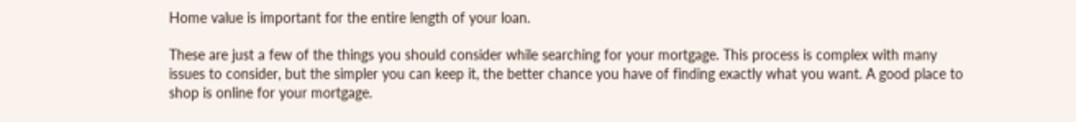Home value is important for the entire length of your loan.

These are just a few of the things you should consider while searching for your mortgage. This process is complex with many issues to consider, but the simpler you can keep it, the better chance you have of finding exactly what you want. A good place to shop is online for your mortgage.